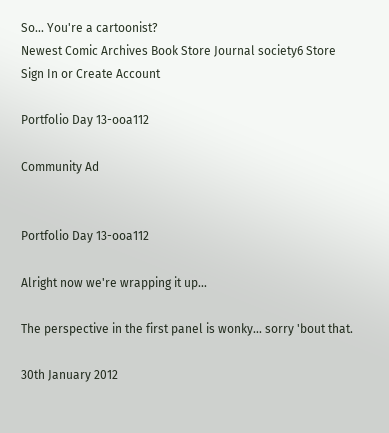So... You're a cartoonist?
Newest Comic Archives Book Store Journal society6 Store                           Sign In or Create Account

Portfolio Day 13-ooa112

Community Ad


Portfolio Day 13-ooa112

Alright now we're wrapping it up...

The perspective in the first panel is wonky... sorry 'bout that.

30th January 2012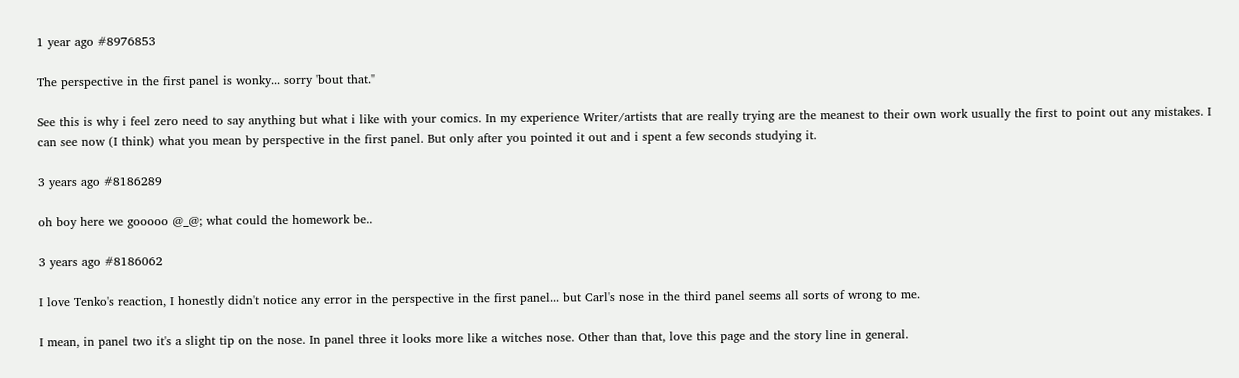1 year ago #8976853

The perspective in the first panel is wonky... sorry 'bout that."

See this is why i feel zero need to say anything but what i like with your comics. In my experience Writer/artists that are really trying are the meanest to their own work usually the first to point out any mistakes. I can see now (I think) what you mean by perspective in the first panel. But only after you pointed it out and i spent a few seconds studying it.

3 years ago #8186289

oh boy here we gooooo @_@; what could the homework be..

3 years ago #8186062

I love Tenko's reaction, I honestly didn't notice any error in the perspective in the first panel... but Carl's nose in the third panel seems all sorts of wrong to me.

I mean, in panel two it's a slight tip on the nose. In panel three it looks more like a witches nose. Other than that, love this page and the story line in general.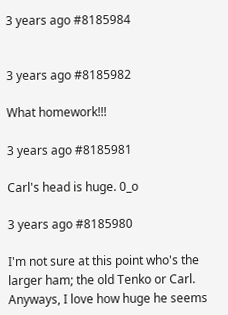3 years ago #8185984


3 years ago #8185982

What homework!!!

3 years ago #8185981

Carl's head is huge. 0_o

3 years ago #8185980

I'm not sure at this point who's the larger ham; the old Tenko or Carl. Anyways, I love how huge he seems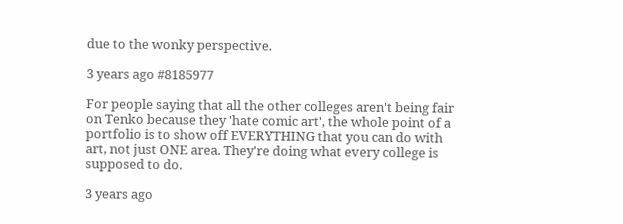due to the wonky perspective.

3 years ago #8185977

For people saying that all the other colleges aren't being fair on Tenko because they 'hate comic art', the whole point of a portfolio is to show off EVERYTHING that you can do with art, not just ONE area. They're doing what every college is supposed to do.

3 years ago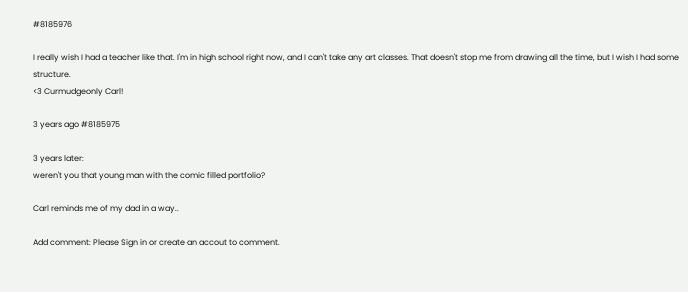#8185976

I really wish I had a teacher like that. I'm in high school right now, and I can't take any art classes. That doesn't stop me from drawing all the time, but I wish I had some structure.
<3 Curmudgeonly Carl!

3 years ago #8185975

3 years later:
weren't you that young man with the comic filled portfolio?

Carl reminds me of my dad in a way..

Add comment: Please Sign in or create an accout to comment.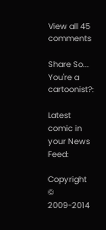View all 45 comments

Share So... You're a cartoonist?:

Latest comic in your News Feed:

Copyright © 2009-2014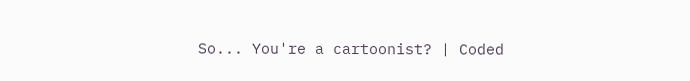So... You're a cartoonist? | Coded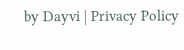by Dayvi | Privacy Policy